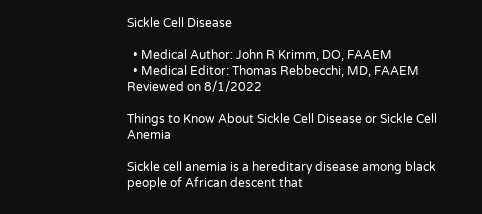Sickle Cell Disease

  • Medical Author: John R Krimm, DO, FAAEM
  • Medical Editor: Thomas Rebbecchi, MD, FAAEM
Reviewed on 8/1/2022

Things to Know About Sickle Cell Disease or Sickle Cell Anemia

Sickle cell anemia is a hereditary disease among black people of African descent that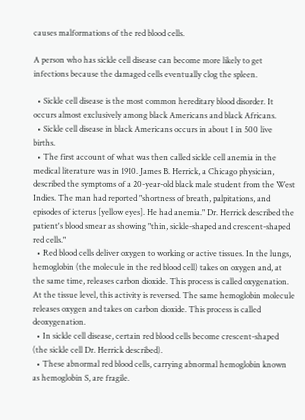causes malformations of the red blood cells.

A person who has sickle cell disease can become more likely to get infections because the damaged cells eventually clog the spleen.

  • Sickle cell disease is the most common hereditary blood disorder. It occurs almost exclusively among black Americans and black Africans.
  • Sickle cell disease in black Americans occurs in about 1 in 500 live births.
  • The first account of what was then called sickle cell anemia in the medical literature was in 1910. James B. Herrick, a Chicago physician, described the symptoms of a 20-year-old black male student from the West Indies. The man had reported "shortness of breath, palpitations, and episodes of icterus [yellow eyes]. He had anemia." Dr. Herrick described the patient's blood smear as showing "thin, sickle-shaped and crescent-shaped red cells."
  • Red blood cells deliver oxygen to working or active tissues. In the lungs, hemoglobin (the molecule in the red blood cell) takes on oxygen and, at the same time, releases carbon dioxide. This process is called oxygenation. At the tissue level, this activity is reversed. The same hemoglobin molecule releases oxygen and takes on carbon dioxide. This process is called deoxygenation.
  • In sickle cell disease, certain red blood cells become crescent-shaped (the sickle cell Dr. Herrick described).
  • These abnormal red blood cells, carrying abnormal hemoglobin known as hemoglobin S, are fragile.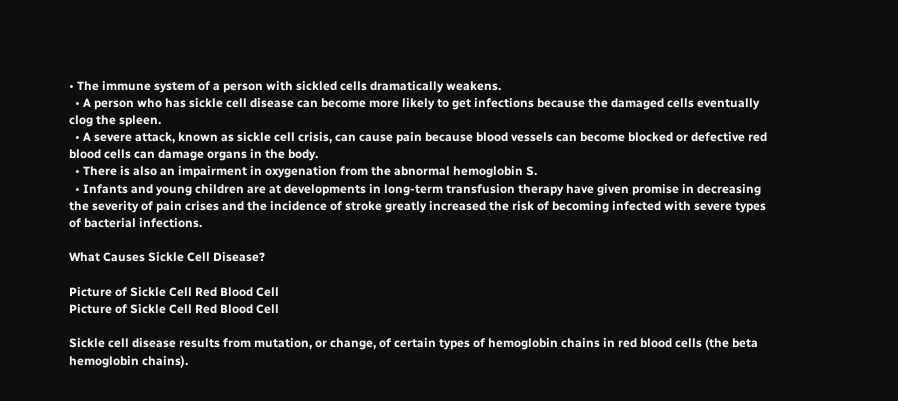• The immune system of a person with sickled cells dramatically weakens.
  • A person who has sickle cell disease can become more likely to get infections because the damaged cells eventually clog the spleen.
  • A severe attack, known as sickle cell crisis, can cause pain because blood vessels can become blocked or defective red blood cells can damage organs in the body.
  • There is also an impairment in oxygenation from the abnormal hemoglobin S.
  • Infants and young children are at developments in long-term transfusion therapy have given promise in decreasing the severity of pain crises and the incidence of stroke greatly increased the risk of becoming infected with severe types of bacterial infections.

What Causes Sickle Cell Disease?

Picture of Sickle Cell Red Blood Cell
Picture of Sickle Cell Red Blood Cell

Sickle cell disease results from mutation, or change, of certain types of hemoglobin chains in red blood cells (the beta hemoglobin chains).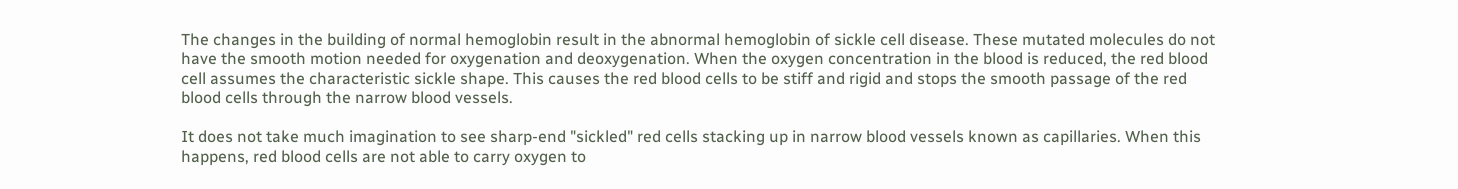The changes in the building of normal hemoglobin result in the abnormal hemoglobin of sickle cell disease. These mutated molecules do not have the smooth motion needed for oxygenation and deoxygenation. When the oxygen concentration in the blood is reduced, the red blood cell assumes the characteristic sickle shape. This causes the red blood cells to be stiff and rigid and stops the smooth passage of the red blood cells through the narrow blood vessels.

It does not take much imagination to see sharp-end "sickled" red cells stacking up in narrow blood vessels known as capillaries. When this happens, red blood cells are not able to carry oxygen to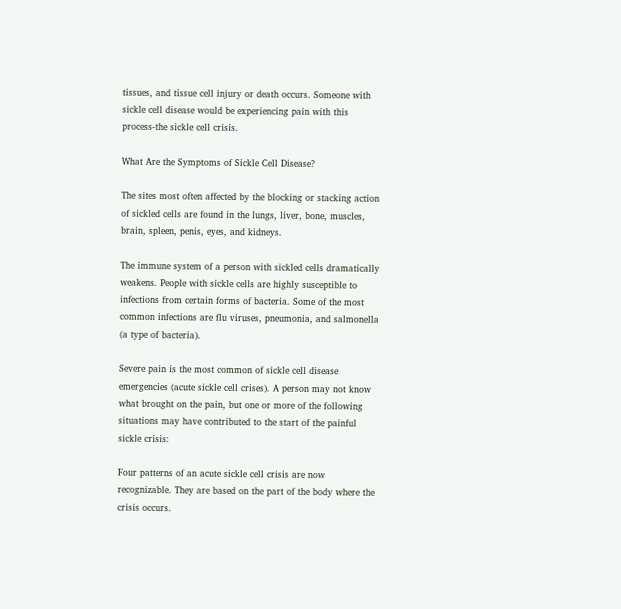tissues, and tissue cell injury or death occurs. Someone with sickle cell disease would be experiencing pain with this process-the sickle cell crisis.

What Are the Symptoms of Sickle Cell Disease?

The sites most often affected by the blocking or stacking action of sickled cells are found in the lungs, liver, bone, muscles, brain, spleen, penis, eyes, and kidneys.

The immune system of a person with sickled cells dramatically weakens. People with sickle cells are highly susceptible to infections from certain forms of bacteria. Some of the most common infections are flu viruses, pneumonia, and salmonella (a type of bacteria).

Severe pain is the most common of sickle cell disease emergencies (acute sickle cell crises). A person may not know what brought on the pain, but one or more of the following situations may have contributed to the start of the painful sickle crisis:

Four patterns of an acute sickle cell crisis are now recognizable. They are based on the part of the body where the crisis occurs.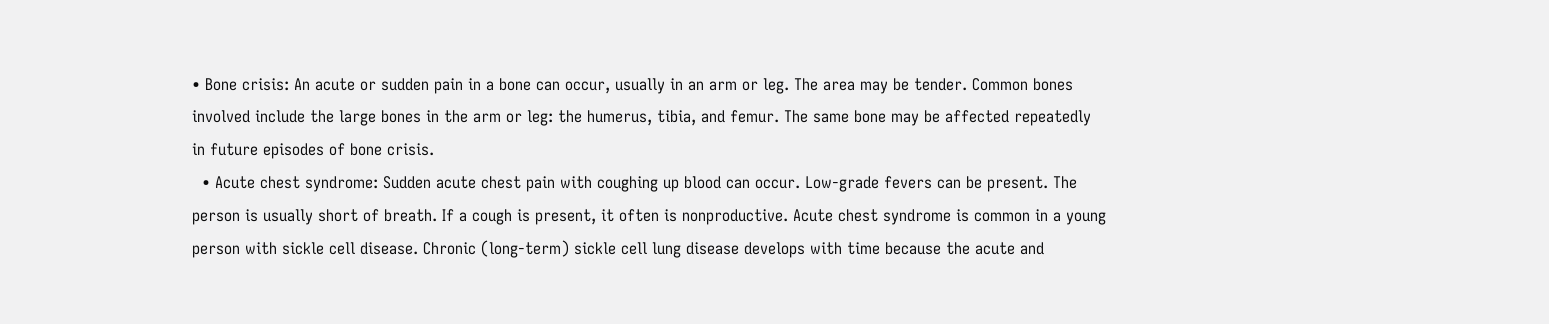• Bone crisis: An acute or sudden pain in a bone can occur, usually in an arm or leg. The area may be tender. Common bones involved include the large bones in the arm or leg: the humerus, tibia, and femur. The same bone may be affected repeatedly in future episodes of bone crisis.
  • Acute chest syndrome: Sudden acute chest pain with coughing up blood can occur. Low-grade fevers can be present. The person is usually short of breath. If a cough is present, it often is nonproductive. Acute chest syndrome is common in a young person with sickle cell disease. Chronic (long-term) sickle cell lung disease develops with time because the acute and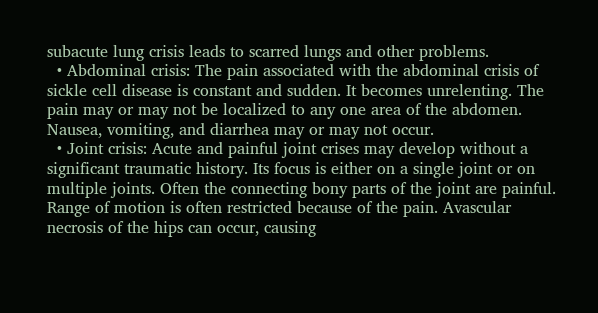subacute lung crisis leads to scarred lungs and other problems.
  • Abdominal crisis: The pain associated with the abdominal crisis of sickle cell disease is constant and sudden. It becomes unrelenting. The pain may or may not be localized to any one area of the abdomen. Nausea, vomiting, and diarrhea may or may not occur.
  • Joint crisis: Acute and painful joint crises may develop without a significant traumatic history. Its focus is either on a single joint or on multiple joints. Often the connecting bony parts of the joint are painful. Range of motion is often restricted because of the pain. Avascular necrosis of the hips can occur, causing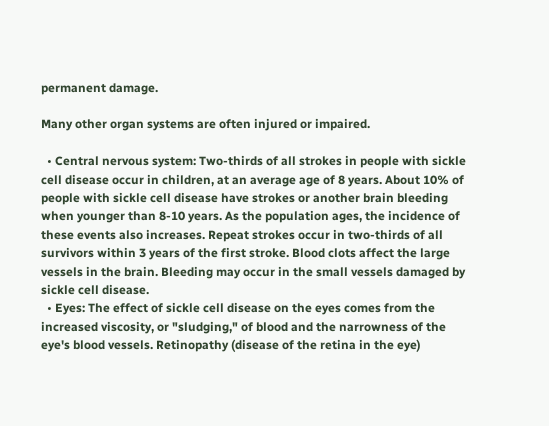permanent damage.

Many other organ systems are often injured or impaired.

  • Central nervous system: Two-thirds of all strokes in people with sickle cell disease occur in children, at an average age of 8 years. About 10% of people with sickle cell disease have strokes or another brain bleeding when younger than 8-10 years. As the population ages, the incidence of these events also increases. Repeat strokes occur in two-thirds of all survivors within 3 years of the first stroke. Blood clots affect the large vessels in the brain. Bleeding may occur in the small vessels damaged by sickle cell disease.
  • Eyes: The effect of sickle cell disease on the eyes comes from the increased viscosity, or "sludging," of blood and the narrowness of the eye's blood vessels. Retinopathy (disease of the retina in the eye)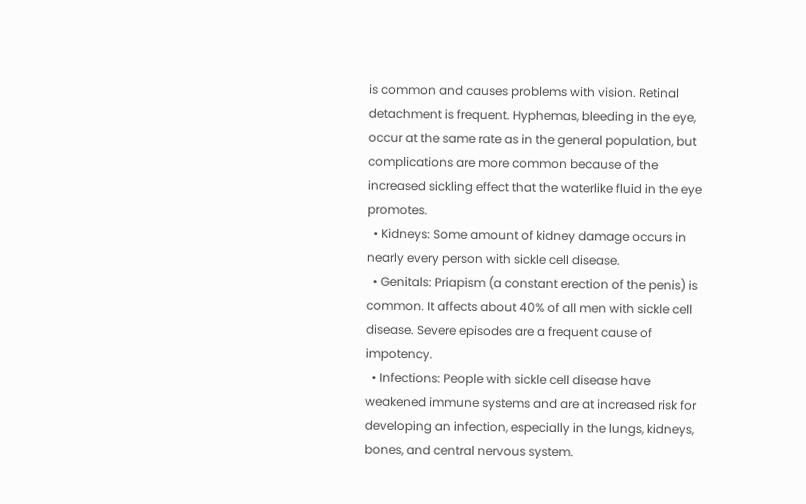is common and causes problems with vision. Retinal detachment is frequent. Hyphemas, bleeding in the eye, occur at the same rate as in the general population, but complications are more common because of the increased sickling effect that the waterlike fluid in the eye promotes.
  • Kidneys: Some amount of kidney damage occurs in nearly every person with sickle cell disease.
  • Genitals: Priapism (a constant erection of the penis) is common. It affects about 40% of all men with sickle cell disease. Severe episodes are a frequent cause of impotency.
  • Infections: People with sickle cell disease have weakened immune systems and are at increased risk for developing an infection, especially in the lungs, kidneys, bones, and central nervous system.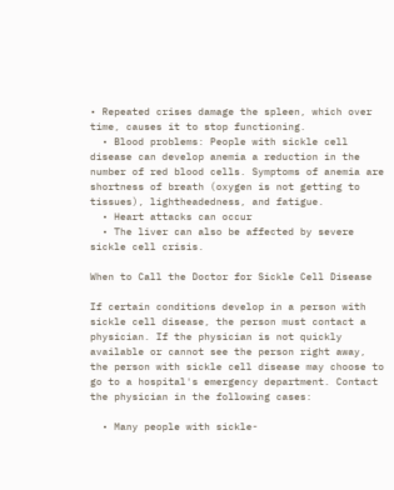• Repeated crises damage the spleen, which over time, causes it to stop functioning.
  • Blood problems: People with sickle cell disease can develop anemia a reduction in the number of red blood cells. Symptoms of anemia are shortness of breath (oxygen is not getting to tissues), lightheadedness, and fatigue.
  • Heart attacks can occur
  • The liver can also be affected by severe sickle cell crisis.

When to Call the Doctor for Sickle Cell Disease

If certain conditions develop in a person with sickle cell disease, the person must contact a physician. If the physician is not quickly available or cannot see the person right away, the person with sickle cell disease may choose to go to a hospital's emergency department. Contact the physician in the following cases:

  • Many people with sickle-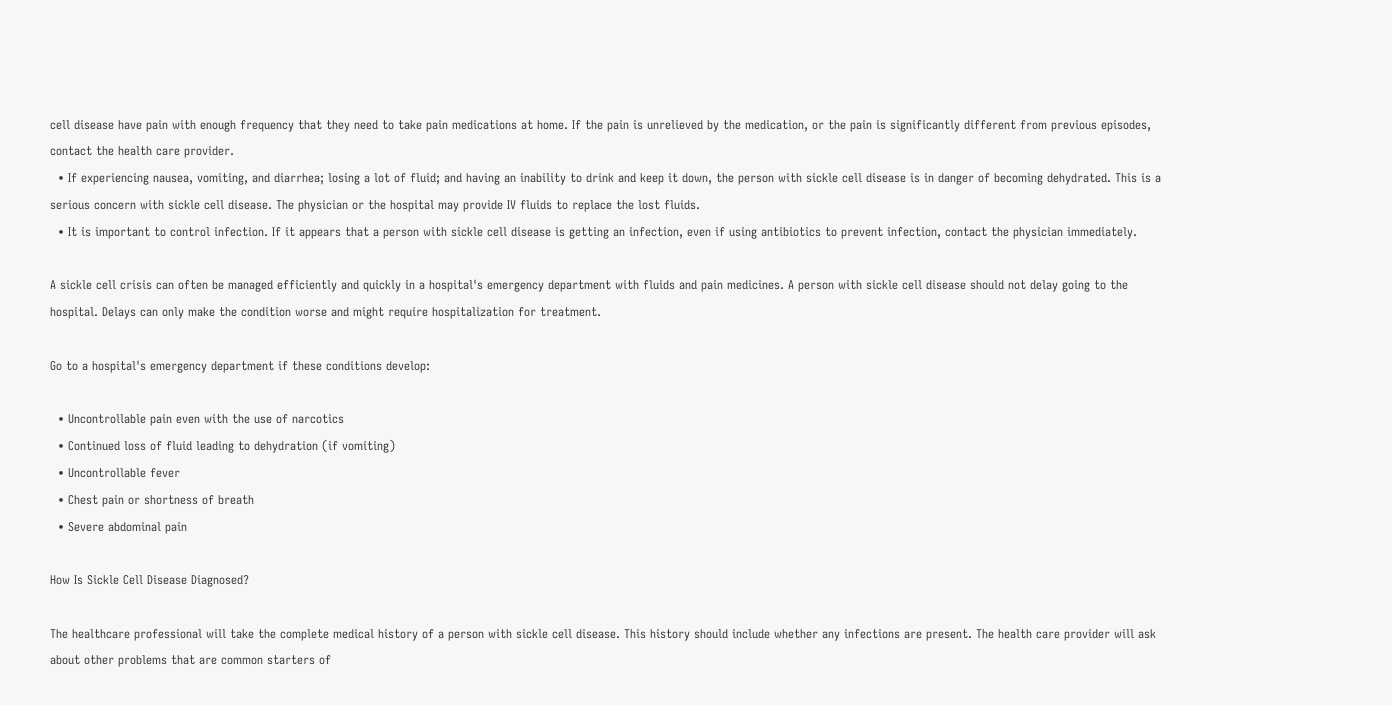cell disease have pain with enough frequency that they need to take pain medications at home. If the pain is unrelieved by the medication, or the pain is significantly different from previous episodes, contact the health care provider.
  • If experiencing nausea, vomiting, and diarrhea; losing a lot of fluid; and having an inability to drink and keep it down, the person with sickle cell disease is in danger of becoming dehydrated. This is a serious concern with sickle cell disease. The physician or the hospital may provide IV fluids to replace the lost fluids.
  • It is important to control infection. If it appears that a person with sickle cell disease is getting an infection, even if using antibiotics to prevent infection, contact the physician immediately.

A sickle cell crisis can often be managed efficiently and quickly in a hospital's emergency department with fluids and pain medicines. A person with sickle cell disease should not delay going to the hospital. Delays can only make the condition worse and might require hospitalization for treatment.

Go to a hospital's emergency department if these conditions develop:

  • Uncontrollable pain even with the use of narcotics
  • Continued loss of fluid leading to dehydration (if vomiting)
  • Uncontrollable fever
  • Chest pain or shortness of breath
  • Severe abdominal pain

How Is Sickle Cell Disease Diagnosed?

The healthcare professional will take the complete medical history of a person with sickle cell disease. This history should include whether any infections are present. The health care provider will ask about other problems that are common starters of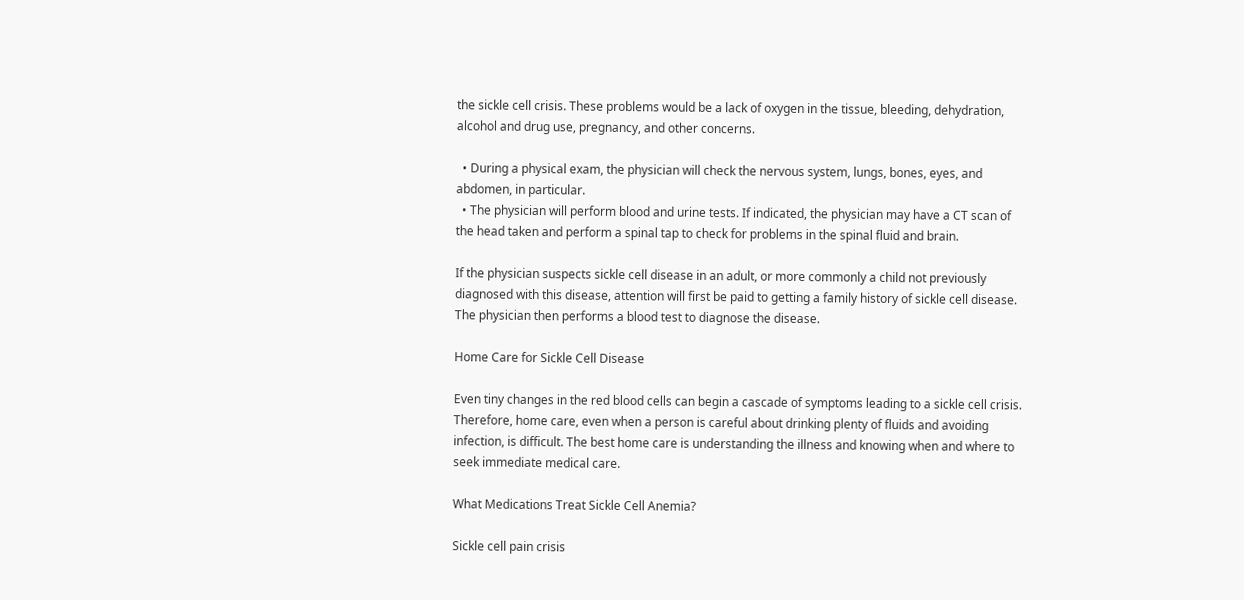the sickle cell crisis. These problems would be a lack of oxygen in the tissue, bleeding, dehydration, alcohol and drug use, pregnancy, and other concerns.

  • During a physical exam, the physician will check the nervous system, lungs, bones, eyes, and abdomen, in particular.
  • The physician will perform blood and urine tests. If indicated, the physician may have a CT scan of the head taken and perform a spinal tap to check for problems in the spinal fluid and brain.

If the physician suspects sickle cell disease in an adult, or more commonly a child not previously diagnosed with this disease, attention will first be paid to getting a family history of sickle cell disease. The physician then performs a blood test to diagnose the disease.

Home Care for Sickle Cell Disease

Even tiny changes in the red blood cells can begin a cascade of symptoms leading to a sickle cell crisis. Therefore, home care, even when a person is careful about drinking plenty of fluids and avoiding infection, is difficult. The best home care is understanding the illness and knowing when and where to seek immediate medical care.

What Medications Treat Sickle Cell Anemia?

Sickle cell pain crisis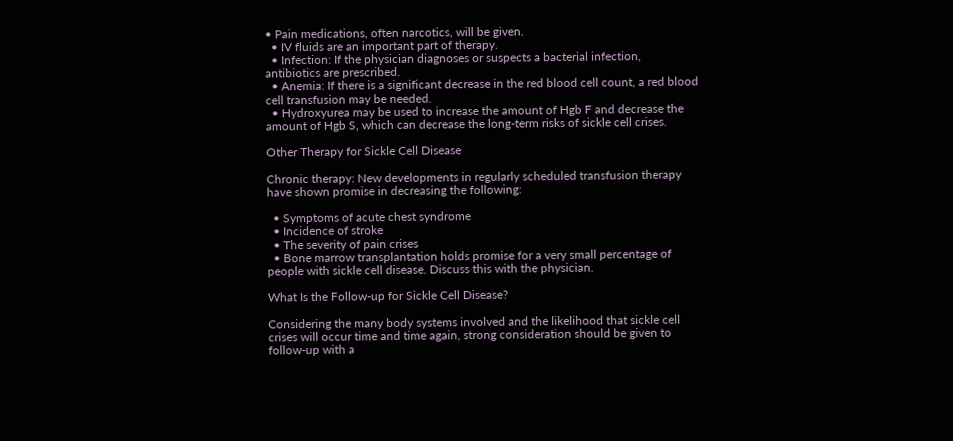• Pain medications, often narcotics, will be given.
  • IV fluids are an important part of therapy.
  • Infection: If the physician diagnoses or suspects a bacterial infection, antibiotics are prescribed.
  • Anemia: If there is a significant decrease in the red blood cell count, a red blood cell transfusion may be needed.
  • Hydroxyurea may be used to increase the amount of Hgb F and decrease the amount of Hgb S, which can decrease the long-term risks of sickle cell crises.

Other Therapy for Sickle Cell Disease

Chronic therapy: New developments in regularly scheduled transfusion therapy have shown promise in decreasing the following:

  • Symptoms of acute chest syndrome
  • Incidence of stroke
  • The severity of pain crises
  • Bone marrow transplantation holds promise for a very small percentage of people with sickle cell disease. Discuss this with the physician.

What Is the Follow-up for Sickle Cell Disease?

Considering the many body systems involved and the likelihood that sickle cell crises will occur time and time again, strong consideration should be given to follow-up with a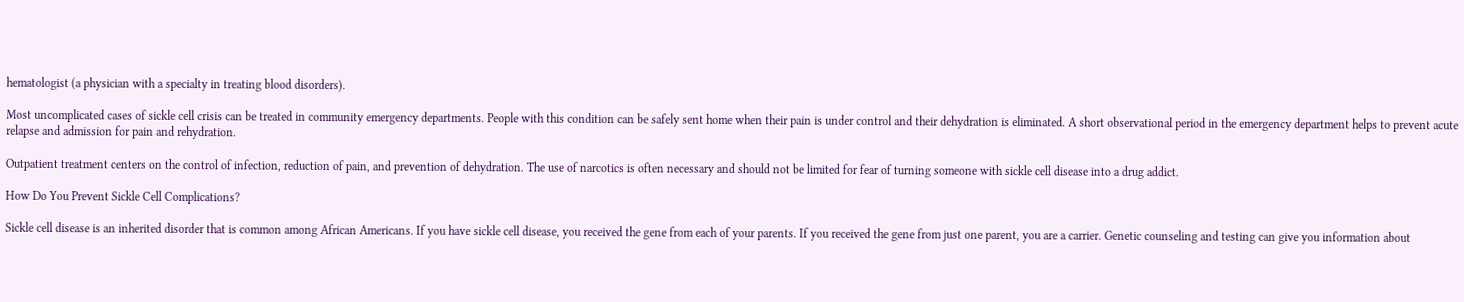hematologist (a physician with a specialty in treating blood disorders).

Most uncomplicated cases of sickle cell crisis can be treated in community emergency departments. People with this condition can be safely sent home when their pain is under control and their dehydration is eliminated. A short observational period in the emergency department helps to prevent acute relapse and admission for pain and rehydration.

Outpatient treatment centers on the control of infection, reduction of pain, and prevention of dehydration. The use of narcotics is often necessary and should not be limited for fear of turning someone with sickle cell disease into a drug addict.

How Do You Prevent Sickle Cell Complications?

Sickle cell disease is an inherited disorder that is common among African Americans. If you have sickle cell disease, you received the gene from each of your parents. If you received the gene from just one parent, you are a carrier. Genetic counseling and testing can give you information about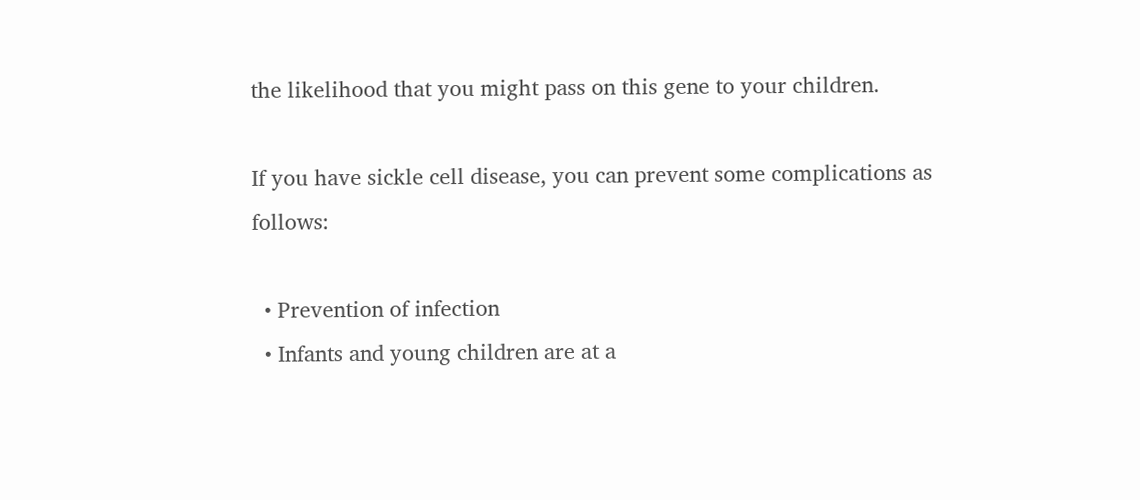the likelihood that you might pass on this gene to your children.

If you have sickle cell disease, you can prevent some complications as follows:

  • Prevention of infection
  • Infants and young children are at a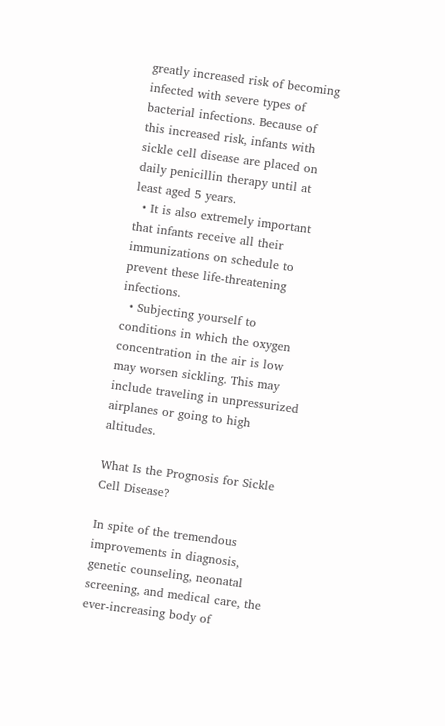greatly increased risk of becoming infected with severe types of bacterial infections. Because of this increased risk, infants with sickle cell disease are placed on daily penicillin therapy until at least aged 5 years.
  • It is also extremely important that infants receive all their immunizations on schedule to prevent these life-threatening infections.
  • Subjecting yourself to conditions in which the oxygen concentration in the air is low may worsen sickling. This may include traveling in unpressurized airplanes or going to high altitudes.

What Is the Prognosis for Sickle Cell Disease?

In spite of the tremendous improvements in diagnosis, genetic counseling, neonatal screening, and medical care, the ever-increasing body of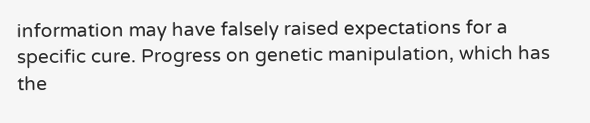information may have falsely raised expectations for a specific cure. Progress on genetic manipulation, which has the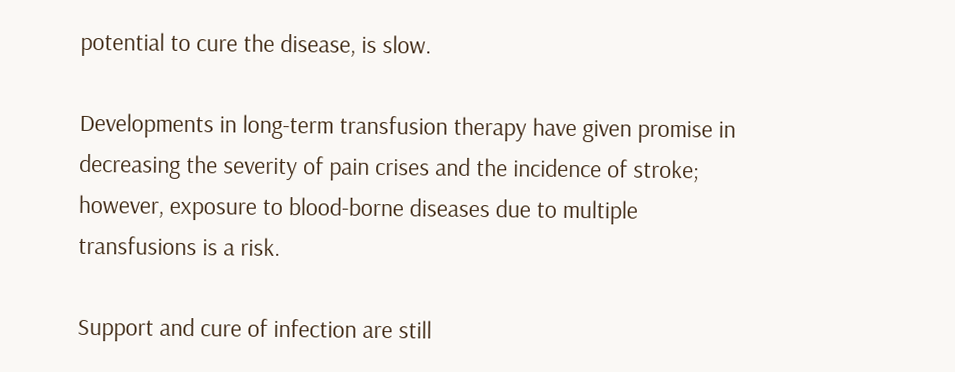potential to cure the disease, is slow.

Developments in long-term transfusion therapy have given promise in decreasing the severity of pain crises and the incidence of stroke; however, exposure to blood-borne diseases due to multiple transfusions is a risk.

Support and cure of infection are still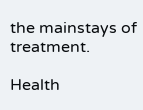the mainstays of treatment.

Health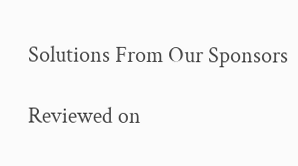Solutions From Our Sponsors

Reviewed on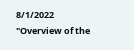8/1/2022
"Overview of the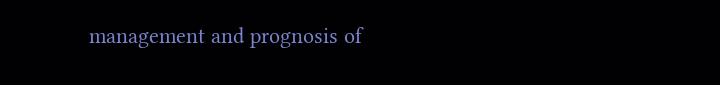management and prognosis of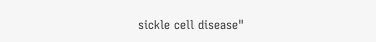sickle cell disease"